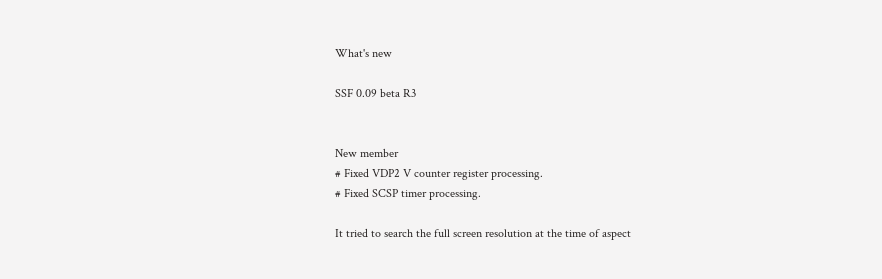What's new

SSF 0.09 beta R3


New member
# Fixed VDP2 V counter register processing.
# Fixed SCSP timer processing.

It tried to search the full screen resolution at the time of aspect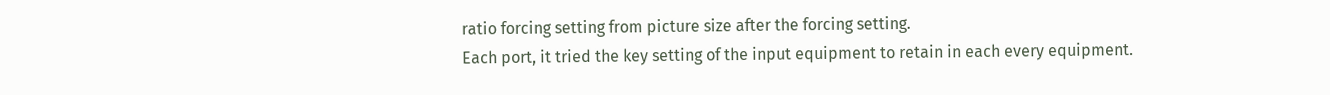ratio forcing setting from picture size after the forcing setting.
Each port, it tried the key setting of the input equipment to retain in each every equipment.